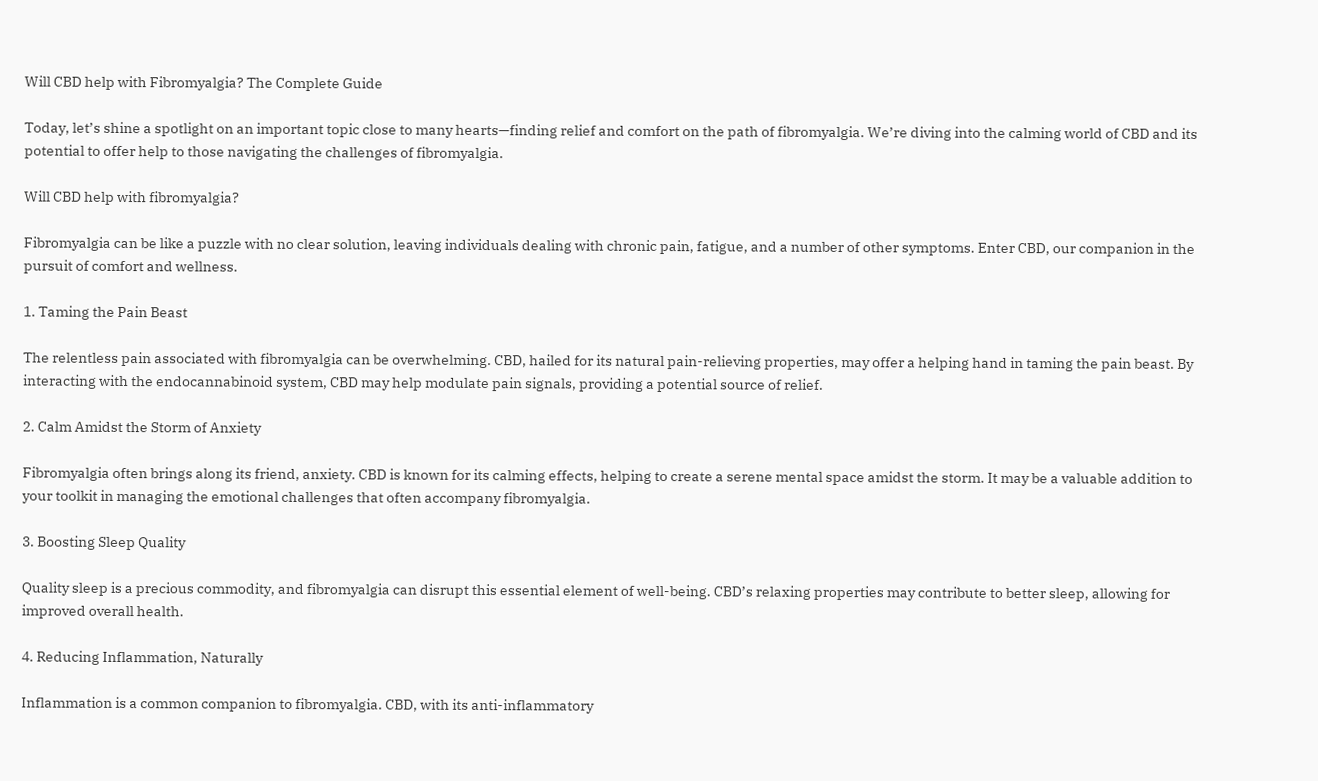Will CBD help with Fibromyalgia? The Complete Guide

Today, let’s shine a spotlight on an important topic close to many hearts—finding relief and comfort on the path of fibromyalgia. We’re diving into the calming world of CBD and its potential to offer help to those navigating the challenges of fibromyalgia.

Will CBD help with fibromyalgia?

Fibromyalgia can be like a puzzle with no clear solution, leaving individuals dealing with chronic pain, fatigue, and a number of other symptoms. Enter CBD, our companion in the pursuit of comfort and wellness.

1. Taming the Pain Beast

The relentless pain associated with fibromyalgia can be overwhelming. CBD, hailed for its natural pain-relieving properties, may offer a helping hand in taming the pain beast. By interacting with the endocannabinoid system, CBD may help modulate pain signals, providing a potential source of relief.

2. Calm Amidst the Storm of Anxiety

Fibromyalgia often brings along its friend, anxiety. CBD is known for its calming effects, helping to create a serene mental space amidst the storm. It may be a valuable addition to your toolkit in managing the emotional challenges that often accompany fibromyalgia.

3. Boosting Sleep Quality

Quality sleep is a precious commodity, and fibromyalgia can disrupt this essential element of well-being. CBD’s relaxing properties may contribute to better sleep, allowing for improved overall health.

4. Reducing Inflammation, Naturally

Inflammation is a common companion to fibromyalgia. CBD, with its anti-inflammatory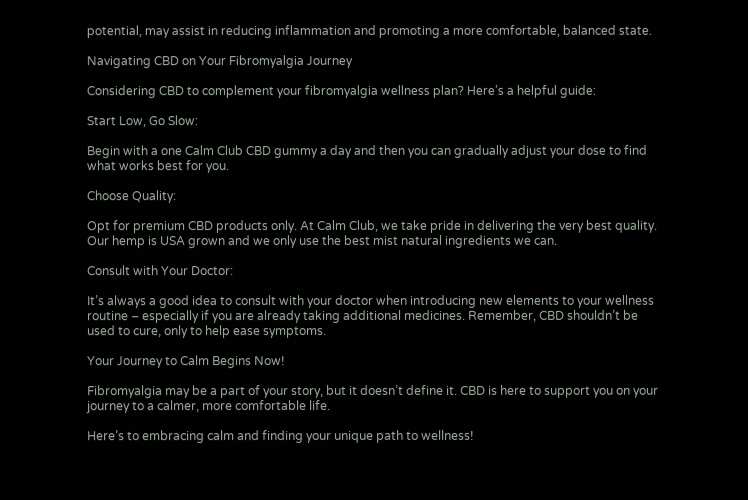potential, may assist in reducing inflammation and promoting a more comfortable, balanced state.

Navigating CBD on Your Fibromyalgia Journey

Considering CBD to complement your fibromyalgia wellness plan? Here’s a helpful guide:

Start Low, Go Slow:

Begin with a one Calm Club CBD gummy a day and then you can gradually adjust your dose to find what works best for you.

Choose Quality:

Opt for premium CBD products only. At Calm Club, we take pride in delivering the very best quality. Our hemp is USA grown and we only use the best mist natural ingredients we can.

Consult with Your Doctor:

It’s always a good idea to consult with your doctor when introducing new elements to your wellness routine – especially if you are already taking additional medicines. Remember, CBD shouldn’t be used to cure, only to help ease symptoms.

Your Journey to Calm Begins Now!

Fibromyalgia may be a part of your story, but it doesn’t define it. CBD is here to support you on your journey to a calmer, more comfortable life.

Here’s to embracing calm and finding your unique path to wellness!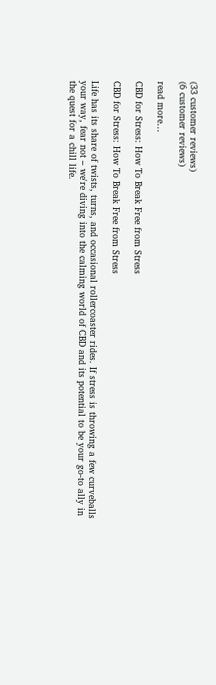(33 customer reviews)
(6 customer reviews)

read more…

CBD for Stress: How To Break Free from Stress

CBD for Stress: How To Break Free from Stress

Life has its share of twists, turns, and occasional rollercoaster rides. If stress is throwing a few curveballs your way, fear not – we're diving into the calming world of CBD and its potential to be your go-to ally in the quest for a chill life.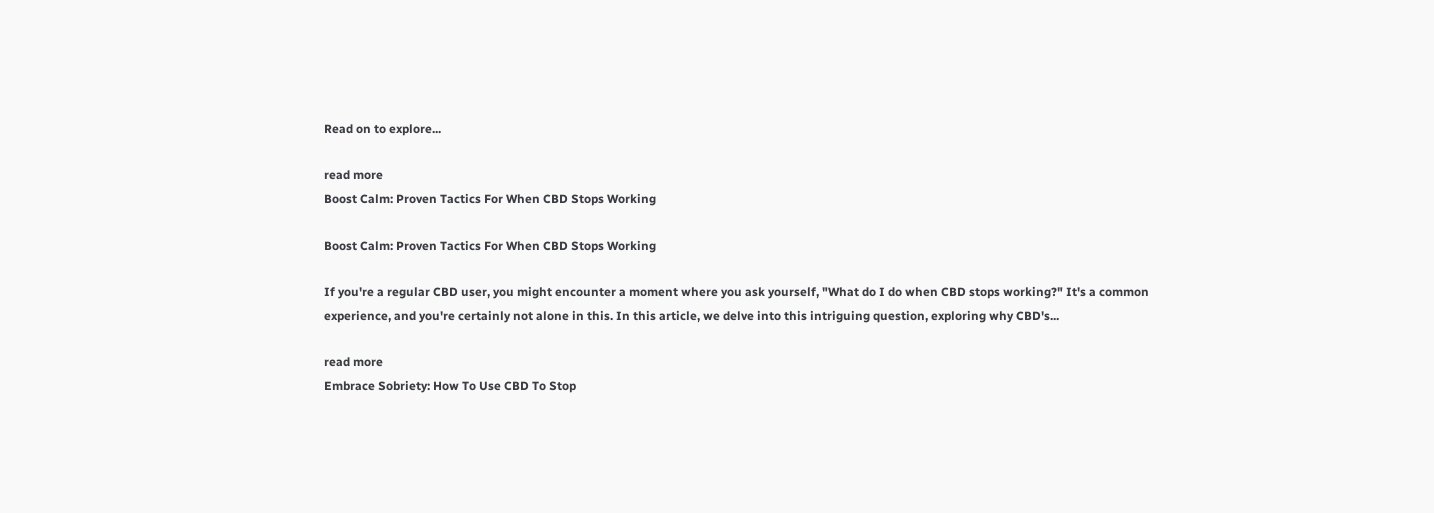Read on to explore...

read more
Boost Calm: Proven Tactics For When CBD Stops Working

Boost Calm: Proven Tactics For When CBD Stops Working

If you're a regular CBD user, you might encounter a moment where you ask yourself, "What do I do when CBD stops working?" It's a common experience, and you're certainly not alone in this. In this article, we delve into this intriguing question, exploring why CBD's...

read more
Embrace Sobriety: How To Use CBD To Stop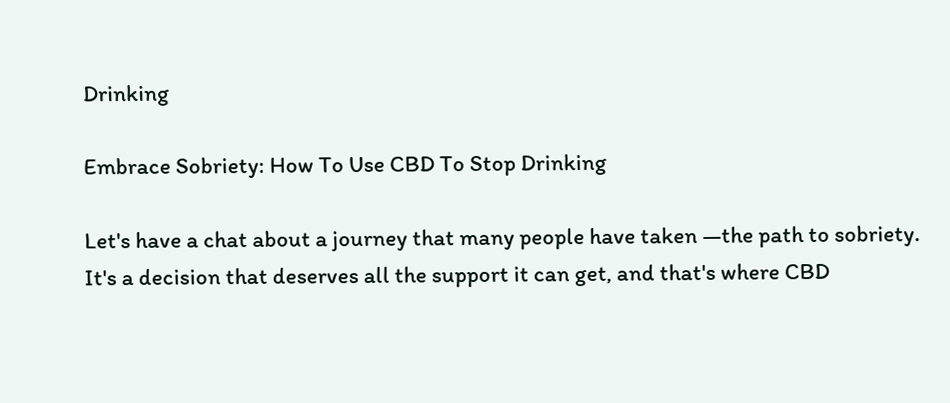Drinking

Embrace Sobriety: How To Use CBD To Stop Drinking

Let's have a chat about a journey that many people have taken —the path to sobriety. It's a decision that deserves all the support it can get, and that's where CBD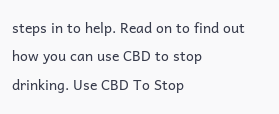steps in to help. Read on to find out how you can use CBD to stop drinking. Use CBD To Stop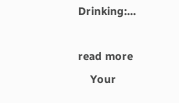Drinking:...

read more
    Your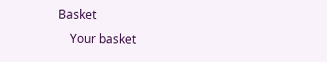Basket
    Your basket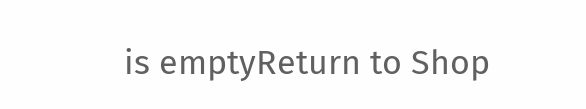is emptyReturn to Shop